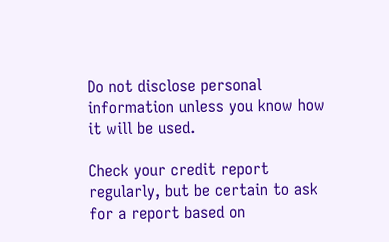Do not disclose personal information unless you know how it will be used.

Check your credit report regularly, but be certain to ask for a report based on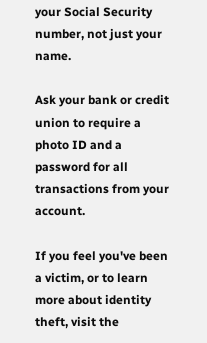your Social Security number, not just your name.

Ask your bank or credit union to require a photo ID and a password for all transactions from your account.

If you feel you've been a victim, or to learn more about identity theft, visit the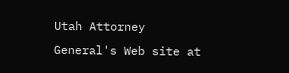Utah Attorney General's Web site at